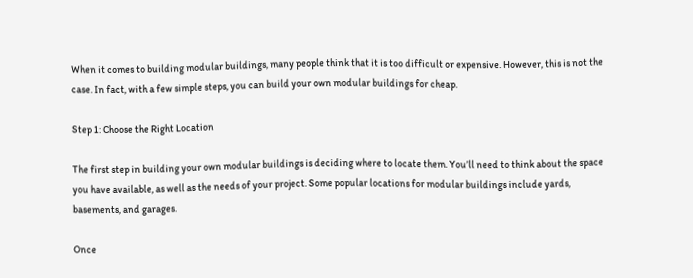When it comes to building modular buildings, many people think that it is too difficult or expensive. However, this is not the case. In fact, with a few simple steps, you can build your own modular buildings for cheap.

Step 1: Choose the Right Location

The first step in building your own modular buildings is deciding where to locate them. You’ll need to think about the space you have available, as well as the needs of your project. Some popular locations for modular buildings include yards, basements, and garages.

Once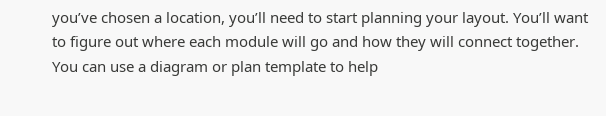you’ve chosen a location, you’ll need to start planning your layout. You’ll want to figure out where each module will go and how they will connect together. You can use a diagram or plan template to help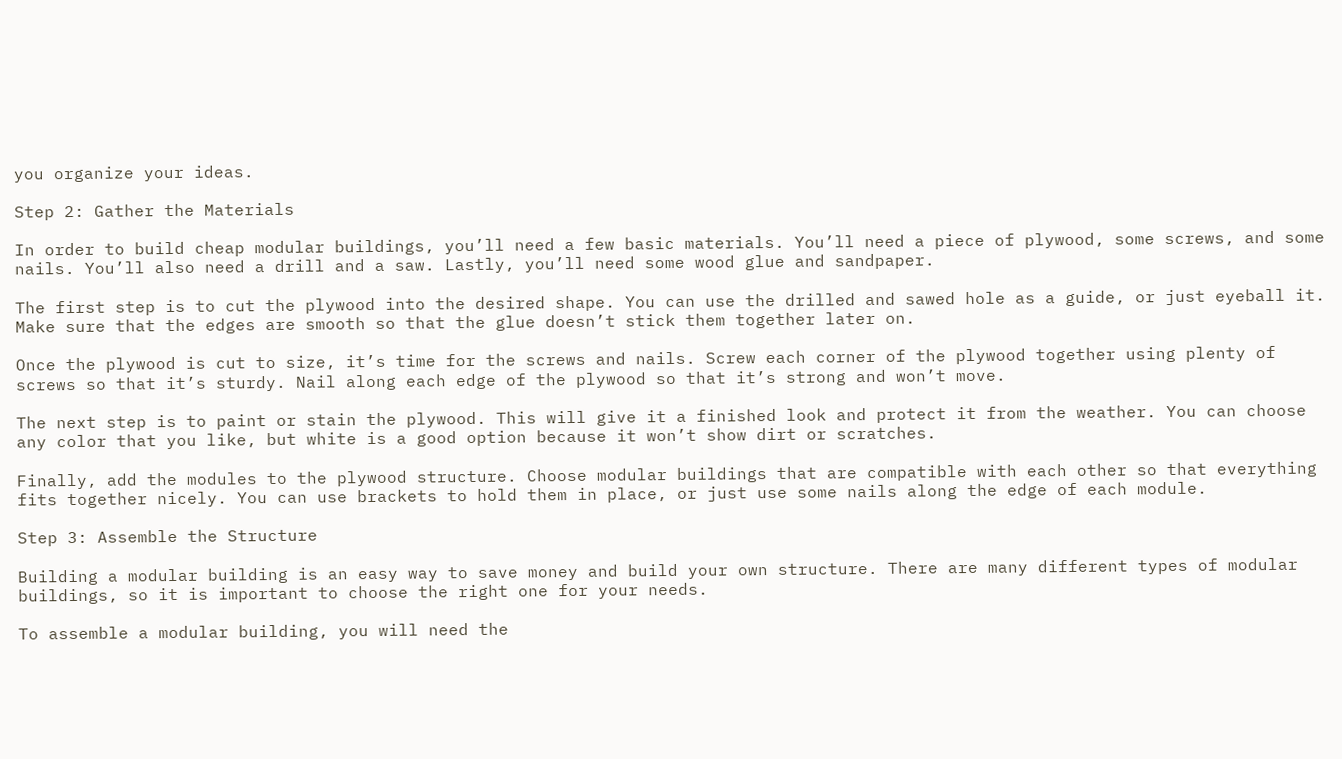you organize your ideas.

Step 2: Gather the Materials

In order to build cheap modular buildings, you’ll need a few basic materials. You’ll need a piece of plywood, some screws, and some nails. You’ll also need a drill and a saw. Lastly, you’ll need some wood glue and sandpaper.

The first step is to cut the plywood into the desired shape. You can use the drilled and sawed hole as a guide, or just eyeball it. Make sure that the edges are smooth so that the glue doesn’t stick them together later on.

Once the plywood is cut to size, it’s time for the screws and nails. Screw each corner of the plywood together using plenty of screws so that it’s sturdy. Nail along each edge of the plywood so that it’s strong and won’t move.

The next step is to paint or stain the plywood. This will give it a finished look and protect it from the weather. You can choose any color that you like, but white is a good option because it won’t show dirt or scratches.

Finally, add the modules to the plywood structure. Choose modular buildings that are compatible with each other so that everything fits together nicely. You can use brackets to hold them in place, or just use some nails along the edge of each module.

Step 3: Assemble the Structure

Building a modular building is an easy way to save money and build your own structure. There are many different types of modular buildings, so it is important to choose the right one for your needs.

To assemble a modular building, you will need the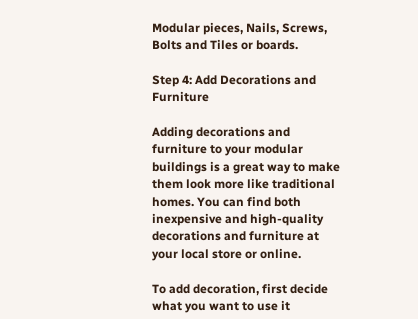Modular pieces, Nails, Screws, Bolts and Tiles or boards.

Step 4: Add Decorations and Furniture

Adding decorations and furniture to your modular buildings is a great way to make them look more like traditional homes. You can find both inexpensive and high-quality decorations and furniture at your local store or online.

To add decoration, first decide what you want to use it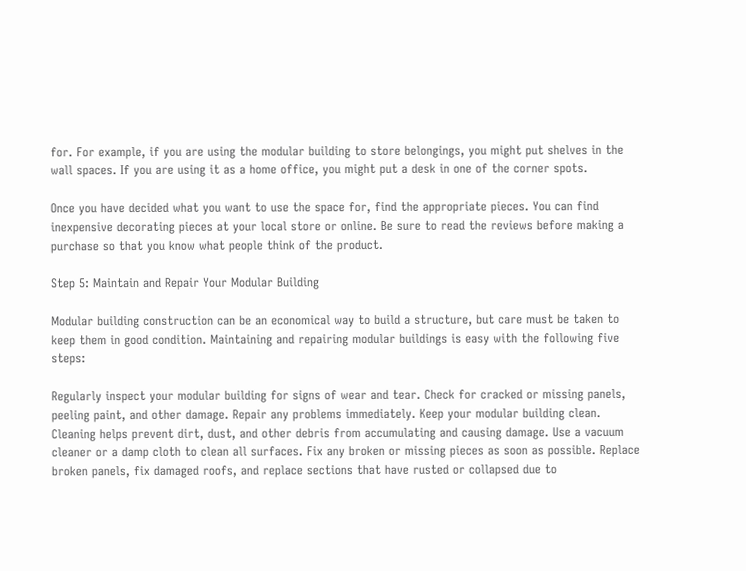for. For example, if you are using the modular building to store belongings, you might put shelves in the wall spaces. If you are using it as a home office, you might put a desk in one of the corner spots.

Once you have decided what you want to use the space for, find the appropriate pieces. You can find inexpensive decorating pieces at your local store or online. Be sure to read the reviews before making a purchase so that you know what people think of the product.

Step 5: Maintain and Repair Your Modular Building

Modular building construction can be an economical way to build a structure, but care must be taken to keep them in good condition. Maintaining and repairing modular buildings is easy with the following five steps:

Regularly inspect your modular building for signs of wear and tear. Check for cracked or missing panels, peeling paint, and other damage. Repair any problems immediately. Keep your modular building clean. Cleaning helps prevent dirt, dust, and other debris from accumulating and causing damage. Use a vacuum cleaner or a damp cloth to clean all surfaces. Fix any broken or missing pieces as soon as possible. Replace broken panels, fix damaged roofs, and replace sections that have rusted or collapsed due to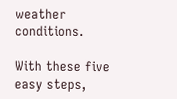weather conditions.

With these five easy steps,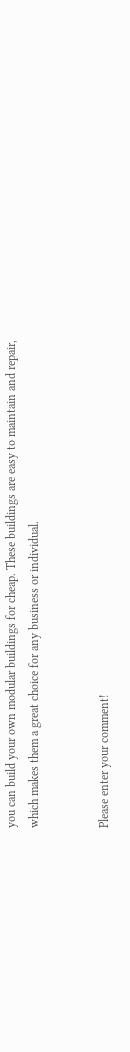you can build your own modular buildings for cheap. These buildings are easy to maintain and repair, which makes them a great choice for any business or individual.


Please enter your comment!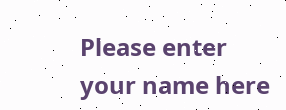Please enter your name here